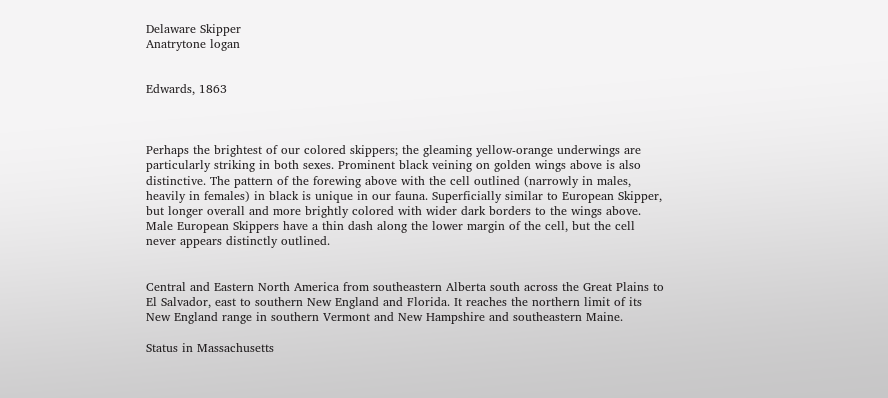Delaware Skipper
Anatrytone logan


Edwards, 1863



Perhaps the brightest of our colored skippers; the gleaming yellow-orange underwings are particularly striking in both sexes. Prominent black veining on golden wings above is also distinctive. The pattern of the forewing above with the cell outlined (narrowly in males, heavily in females) in black is unique in our fauna. Superficially similar to European Skipper, but longer overall and more brightly colored with wider dark borders to the wings above. Male European Skippers have a thin dash along the lower margin of the cell, but the cell never appears distinctly outlined.


Central and Eastern North America from southeastern Alberta south across the Great Plains to El Salvador, east to southern New England and Florida. It reaches the northern limit of its New England range in southern Vermont and New Hampshire and southeastern Maine.

Status in Massachusetts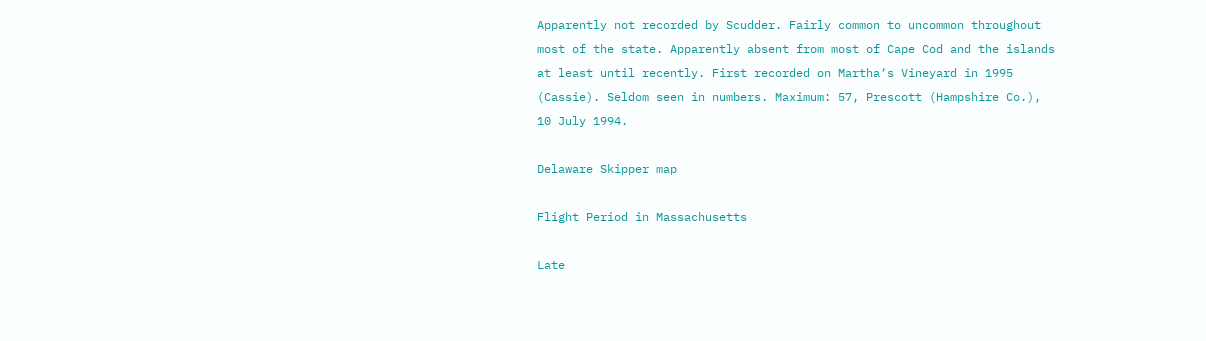Apparently not recorded by Scudder. Fairly common to uncommon throughout most of the state. Apparently absent from most of Cape Cod and the islands at least until recently. First recorded on Martha‘s Vineyard in 1995 (Cassie). Seldom seen in numbers. Maximum: 57, Prescott (Hampshire Co.), 10 July 1994.

Delaware Skipper map

Flight Period in Massachusetts

Late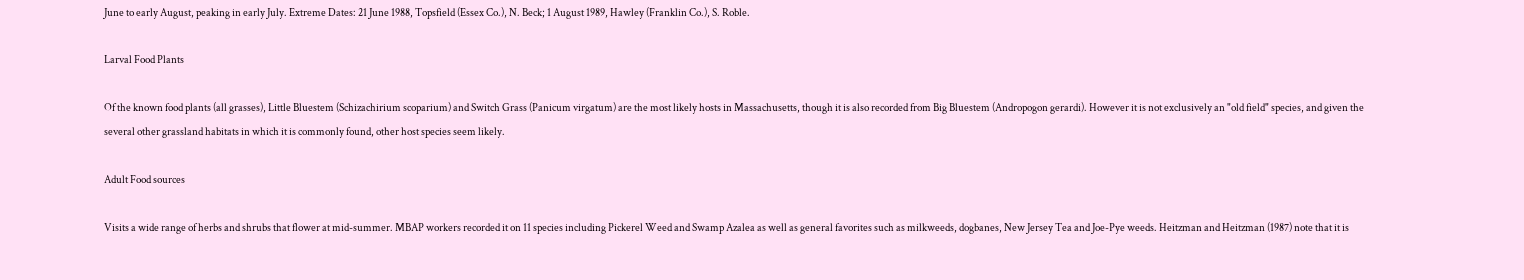June to early August, peaking in early July. Extreme Dates: 21 June 1988, Topsfield (Essex Co.), N. Beck; 1 August 1989, Hawley (Franklin Co.), S. Roble.

Larval Food Plants

Of the known food plants (all grasses), Little Bluestem (Schizachirium scoparium) and Switch Grass (Panicum virgatum) are the most likely hosts in Massachusetts, though it is also recorded from Big Bluestem (Andropogon gerardi). However it is not exclusively an "old field" species, and given the several other grassland habitats in which it is commonly found, other host species seem likely.

Adult Food sources

Visits a wide range of herbs and shrubs that flower at mid-summer. MBAP workers recorded it on 11 species including Pickerel Weed and Swamp Azalea as well as general favorites such as milkweeds, dogbanes, New Jersey Tea and Joe-Pye weeds. Heitzman and Heitzman (1987) note that it is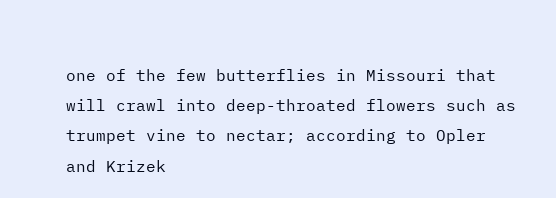one of the few butterflies in Missouri that will crawl into deep-throated flowers such as trumpet vine to nectar; according to Opler and Krizek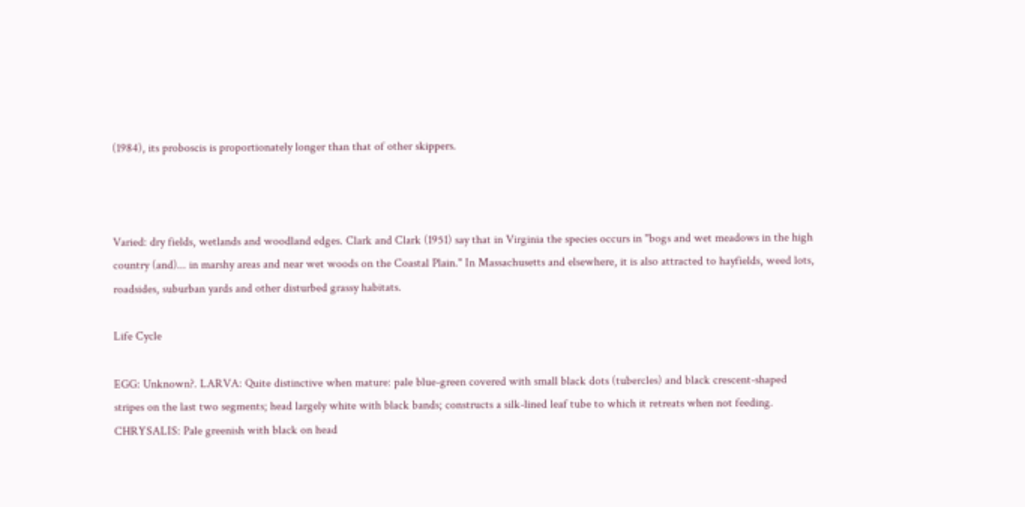(1984), its proboscis is proportionately longer than that of other skippers.



Varied: dry fields, wetlands and woodland edges. Clark and Clark (1951) say that in Virginia the species occurs in "bogs and wet meadows in the high country (and)... in marshy areas and near wet woods on the Coastal Plain." In Massachusetts and elsewhere, it is also attracted to hayfields, weed lots, roadsides, suburban yards and other disturbed grassy habitats.

Life Cycle

EGG: Unknown?. LARVA: Quite distinctive when mature: pale blue-green covered with small black dots (tubercles) and black crescent-shaped stripes on the last two segments; head largely white with black bands; constructs a silk-lined leaf tube to which it retreats when not feeding. CHRYSALIS: Pale greenish with black on head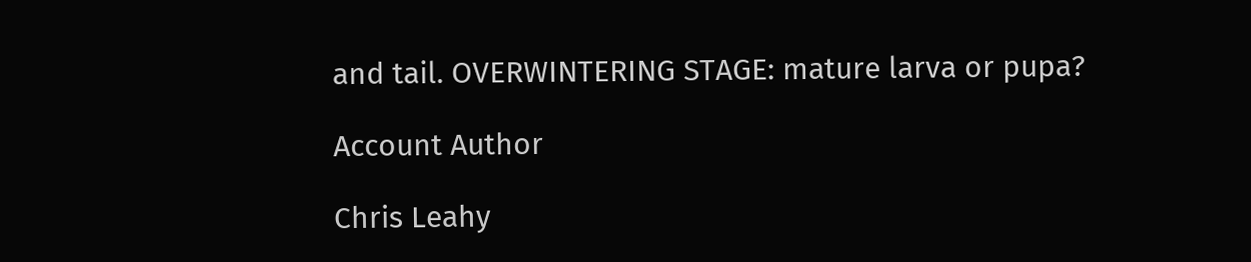and tail. OVERWINTERING STAGE: mature larva or pupa?

Account Author

Chris Leahy